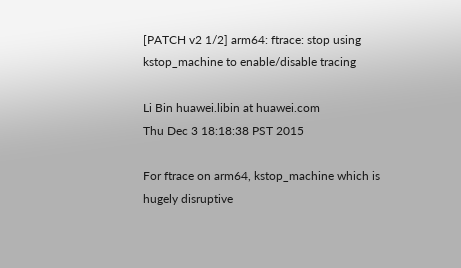[PATCH v2 1/2] arm64: ftrace: stop using kstop_machine to enable/disable tracing

Li Bin huawei.libin at huawei.com
Thu Dec 3 18:18:38 PST 2015

For ftrace on arm64, kstop_machine which is hugely disruptive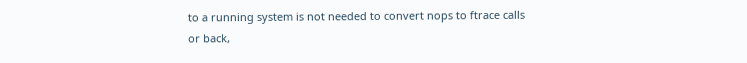to a running system is not needed to convert nops to ftrace calls
or back,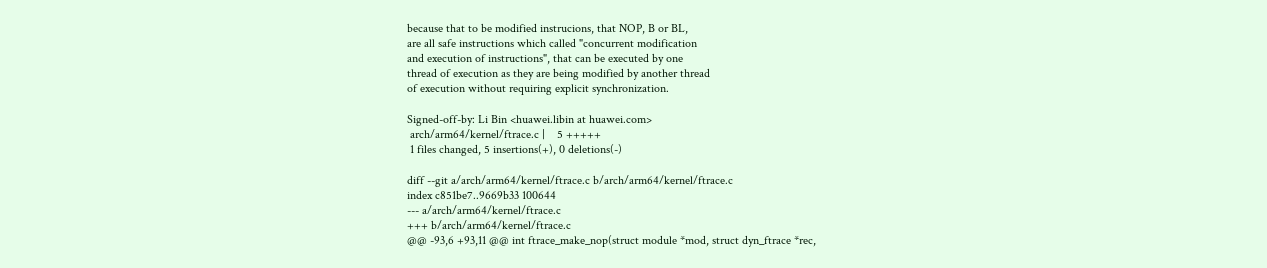because that to be modified instrucions, that NOP, B or BL,
are all safe instructions which called "concurrent modification
and execution of instructions", that can be executed by one
thread of execution as they are being modified by another thread
of execution without requiring explicit synchronization.

Signed-off-by: Li Bin <huawei.libin at huawei.com>
 arch/arm64/kernel/ftrace.c |    5 +++++
 1 files changed, 5 insertions(+), 0 deletions(-)

diff --git a/arch/arm64/kernel/ftrace.c b/arch/arm64/kernel/ftrace.c
index c851be7..9669b33 100644
--- a/arch/arm64/kernel/ftrace.c
+++ b/arch/arm64/kernel/ftrace.c
@@ -93,6 +93,11 @@ int ftrace_make_nop(struct module *mod, struct dyn_ftrace *rec,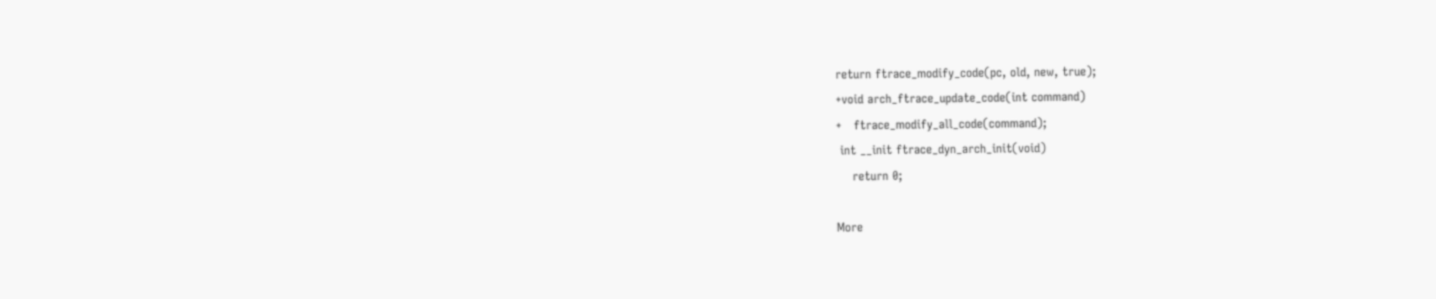return ftrace_modify_code(pc, old, new, true);
+void arch_ftrace_update_code(int command)
+   ftrace_modify_all_code(command);
 int __init ftrace_dyn_arch_init(void)
    return 0;

More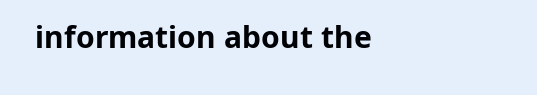information about the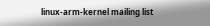linux-arm-kernel mailing list